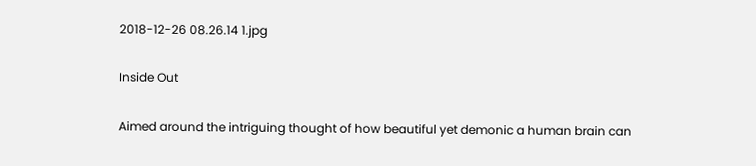2018-12-26 08.26.14 1.jpg

Inside Out

Aimed around the intriguing thought of how beautiful yet demonic a human brain can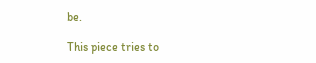be.

This piece tries to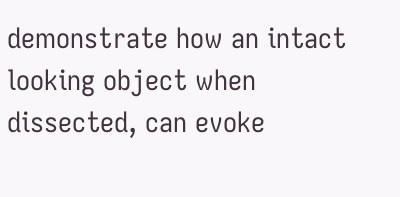demonstrate how an intact looking object when dissected, can evoke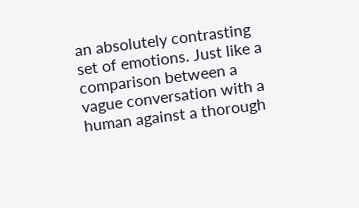an absolutely contrasting set of emotions. Just like a comparison between a vague conversation with a human against a thorough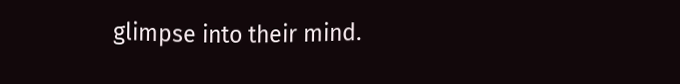glimpse into their mind.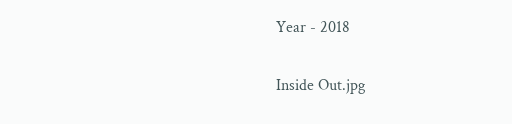Year - 2018

Inside Out.jpg